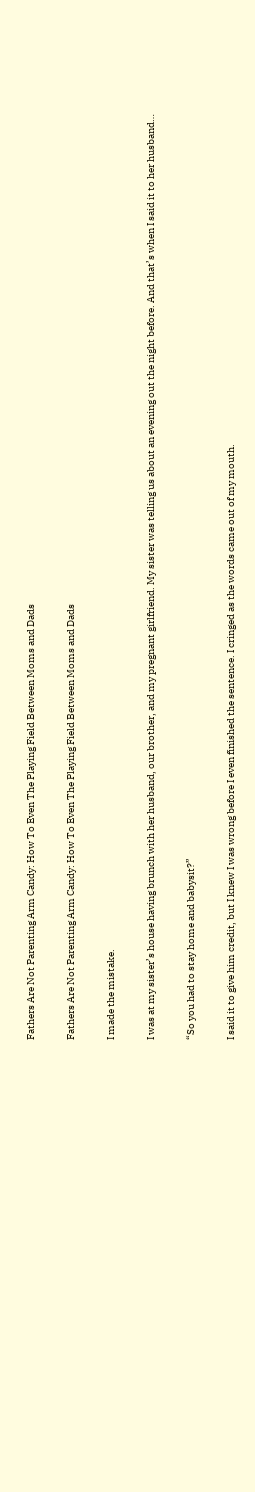Fathers Are Not Parenting Arm Candy: How To Even The Playing Field Between Moms and Dads

Fathers Are Not Parenting Arm Candy: How To Even The Playing Field Between Moms and Dads

I made the mistake.

I was at my sister’s house having brunch with her husband, our brother, and my pregnant girlfriend. My sister was telling us about an evening out the night before. And that’s when I said it to her husband…

“So you had to stay home and babysit?”

I said it to give him credit, but I knew I was wrong before I even finished the sentence. I cringed as the words came out of my mouth.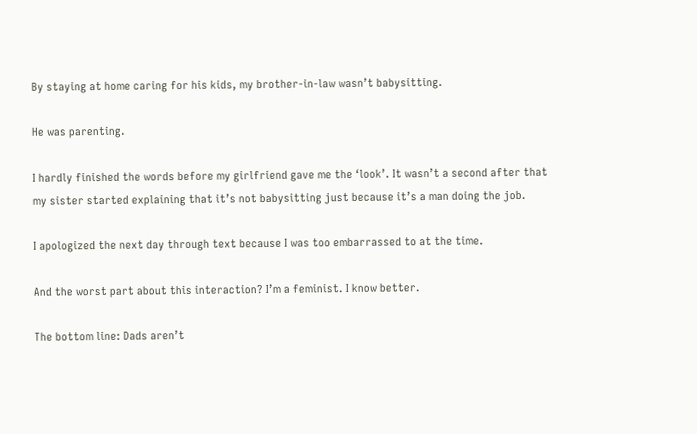By staying at home caring for his kids, my brother-in-law wasn’t babysitting.

He was parenting.

I hardly finished the words before my girlfriend gave me the ‘look’. It wasn’t a second after that my sister started explaining that it’s not babysitting just because it’s a man doing the job.

I apologized the next day through text because I was too embarrassed to at the time.

And the worst part about this interaction? I’m a feminist. I know better.

The bottom line: Dads aren’t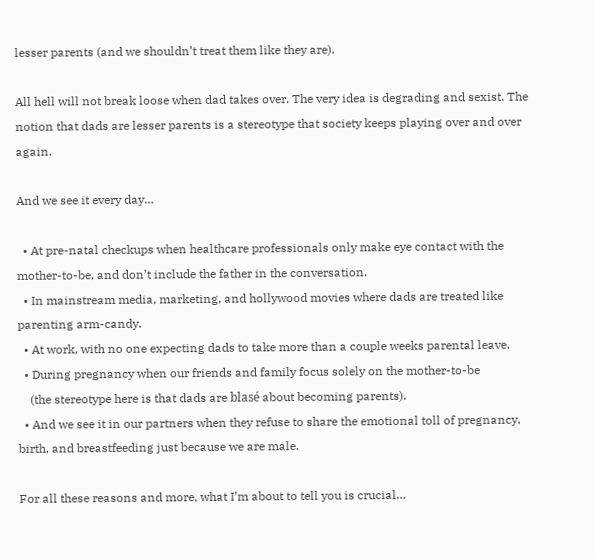lesser parents (and we shouldn’t treat them like they are).

All hell will not break loose when dad takes over. The very idea is degrading and sexist. The notion that dads are lesser parents is a stereotype that society keeps playing over and over again.

And we see it every day…

  • At pre-natal checkups when healthcare professionals only make eye contact with the mother-to-be, and don’t include the father in the conversation.
  • In mainstream media, marketing, and hollywood movies where dads are treated like parenting arm-candy.
  • At work, with no one expecting dads to take more than a couple weeks parental leave.
  • During pregnancy when our friends and family focus solely on the mother-to-be
    (the stereotype here is that dads are blasé about becoming parents).
  • And we see it in our partners when they refuse to share the emotional toll of pregnancy, birth, and breastfeeding just because we are male.

For all these reasons and more, what I’m about to tell you is crucial…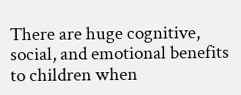There are huge cognitive, social, and emotional benefits to children when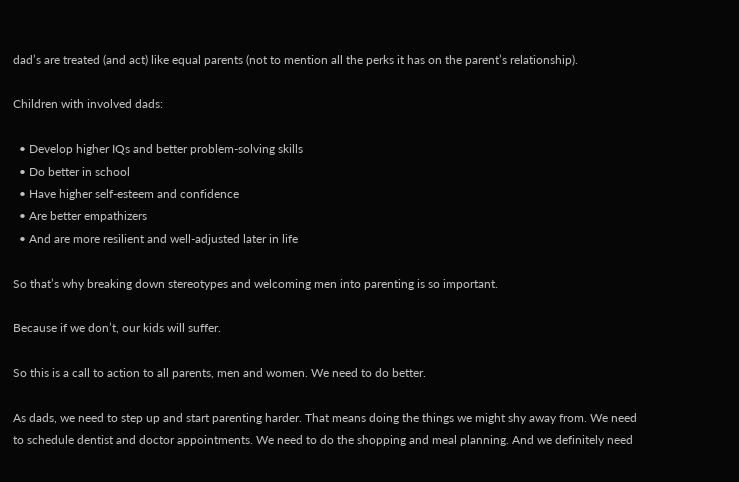dad’s are treated (and act) like equal parents (not to mention all the perks it has on the parent’s relationship).

Children with involved dads:

  • Develop higher IQs and better problem-solving skills
  • Do better in school
  • Have higher self-esteem and confidence
  • Are better empathizers
  • And are more resilient and well-adjusted later in life

So that’s why breaking down stereotypes and welcoming men into parenting is so important.

Because if we don’t, our kids will suffer.

So this is a call to action to all parents, men and women. We need to do better.

As dads, we need to step up and start parenting harder. That means doing the things we might shy away from. We need to schedule dentist and doctor appointments. We need to do the shopping and meal planning. And we definitely need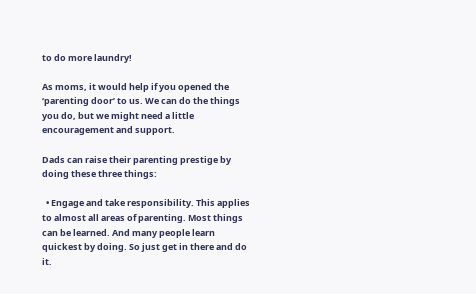to do more laundry!

As moms, it would help if you opened the ‘parenting door’ to us. We can do the things you do, but we might need a little encouragement and support.

Dads can raise their parenting prestige by doing these three things:

  • Engage and take responsibility. This applies to almost all areas of parenting. Most things can be learned. And many people learn quickest by doing. So just get in there and do it.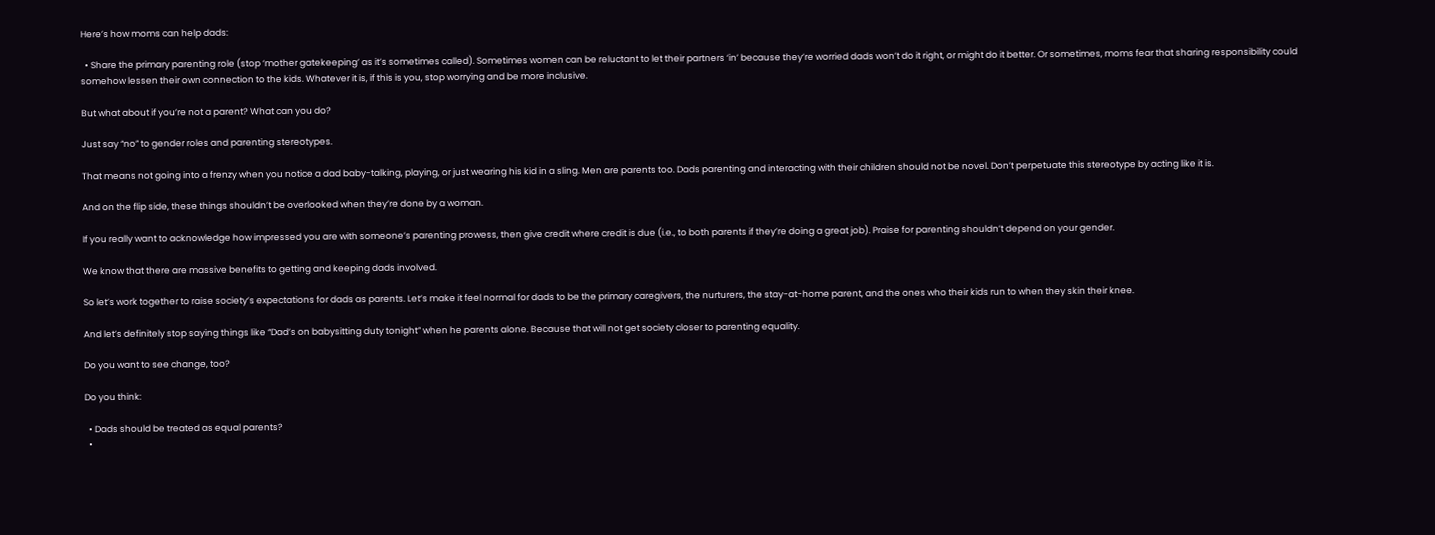Here’s how moms can help dads:

  • Share the primary parenting role (stop ‘mother gatekeeping’ as it’s sometimes called). Sometimes women can be reluctant to let their partners ‘in’ because they’re worried dads won’t do it right, or might do it better. Or sometimes, moms fear that sharing responsibility could somehow lessen their own connection to the kids. Whatever it is, if this is you, stop worrying and be more inclusive.

But what about if you’re not a parent? What can you do?

Just say “no” to gender roles and parenting stereotypes.

That means not going into a frenzy when you notice a dad baby-talking, playing, or just wearing his kid in a sling. Men are parents too. Dads parenting and interacting with their children should not be novel. Don’t perpetuate this stereotype by acting like it is.

And on the flip side, these things shouldn’t be overlooked when they’re done by a woman.

If you really want to acknowledge how impressed you are with someone’s parenting prowess, then give credit where credit is due (i.e., to both parents if they’re doing a great job). Praise for parenting shouldn’t depend on your gender.

We know that there are massive benefits to getting and keeping dads involved.

So let’s work together to raise society’s expectations for dads as parents. Let’s make it feel normal for dads to be the primary caregivers, the nurturers, the stay-at-home parent, and the ones who their kids run to when they skin their knee.

And let’s definitely stop saying things like “Dad’s on babysitting duty tonight” when he parents alone. Because that will not get society closer to parenting equality.

Do you want to see change, too?

Do you think:

  • Dads should be treated as equal parents?
  •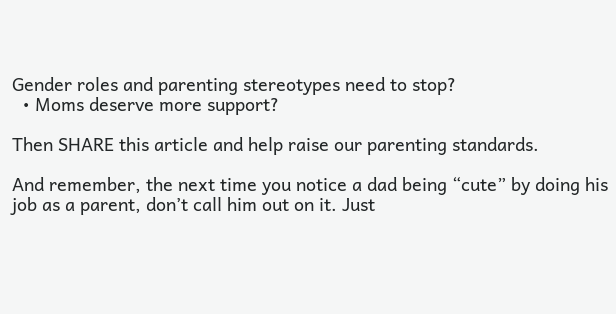Gender roles and parenting stereotypes need to stop?
  • Moms deserve more support?

Then SHARE this article and help raise our parenting standards.

And remember, the next time you notice a dad being “cute” by doing his job as a parent, don’t call him out on it. Just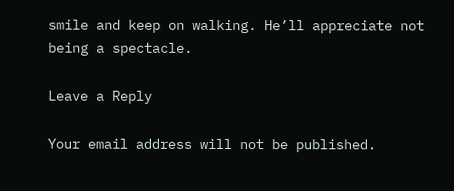smile and keep on walking. He’ll appreciate not being a spectacle.

Leave a Reply

Your email address will not be published.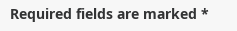Required fields are marked *